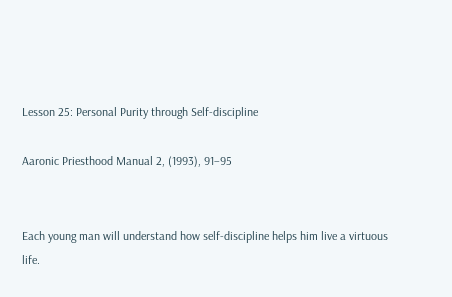Lesson 25: Personal Purity through Self-discipline

Aaronic Priesthood Manual 2, (1993), 91–95


Each young man will understand how self-discipline helps him live a virtuous life.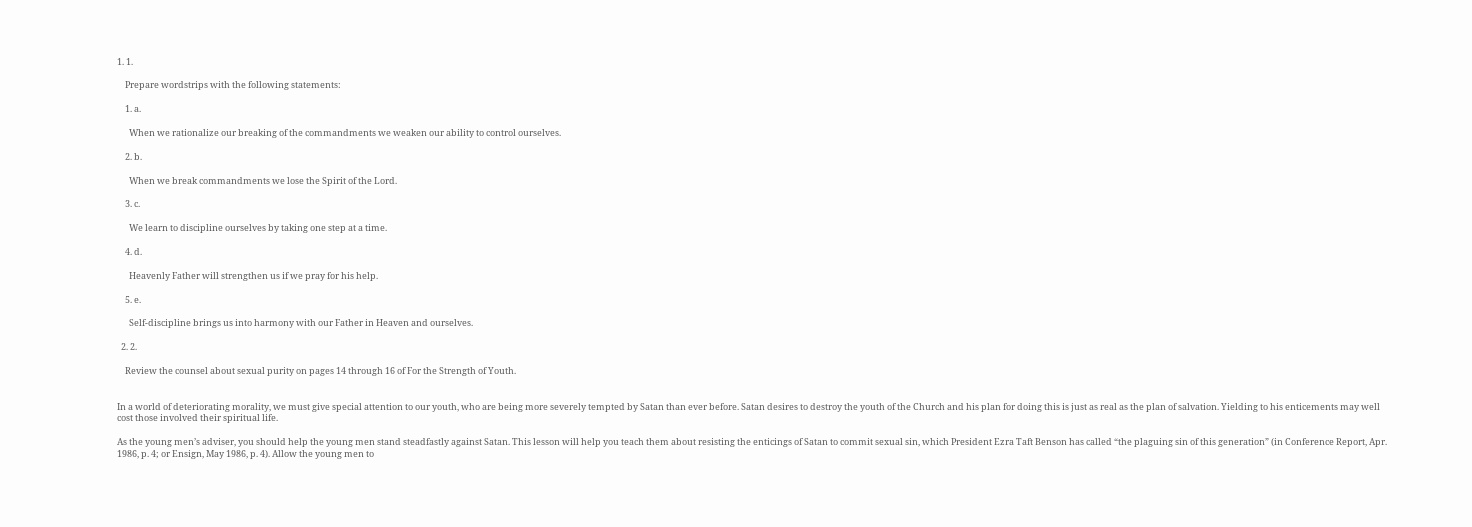1. 1.

    Prepare wordstrips with the following statements:

    1. a.

      When we rationalize our breaking of the commandments we weaken our ability to control ourselves.

    2. b.

      When we break commandments we lose the Spirit of the Lord.

    3. c.

      We learn to discipline ourselves by taking one step at a time.

    4. d.

      Heavenly Father will strengthen us if we pray for his help.

    5. e.

      Self-discipline brings us into harmony with our Father in Heaven and ourselves.

  2. 2.

    Review the counsel about sexual purity on pages 14 through 16 of For the Strength of Youth.


In a world of deteriorating morality, we must give special attention to our youth, who are being more severely tempted by Satan than ever before. Satan desires to destroy the youth of the Church and his plan for doing this is just as real as the plan of salvation. Yielding to his enticements may well cost those involved their spiritual life.

As the young men’s adviser, you should help the young men stand steadfastly against Satan. This lesson will help you teach them about resisting the enticings of Satan to commit sexual sin, which President Ezra Taft Benson has called “the plaguing sin of this generation” (in Conference Report, Apr. 1986, p. 4; or Ensign, May 1986, p. 4). Allow the young men to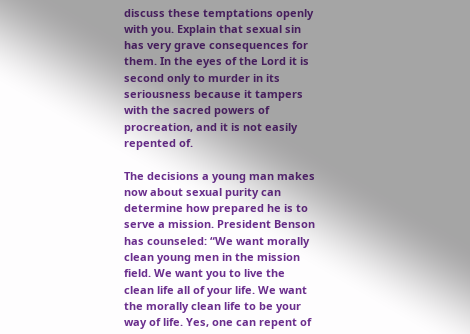discuss these temptations openly with you. Explain that sexual sin has very grave consequences for them. In the eyes of the Lord it is second only to murder in its seriousness because it tampers with the sacred powers of procreation, and it is not easily repented of.

The decisions a young man makes now about sexual purity can determine how prepared he is to serve a mission. President Benson has counseled: “We want morally clean young men in the mission field. We want you to live the clean life all of your life. We want the morally clean life to be your way of life. Yes, one can repent of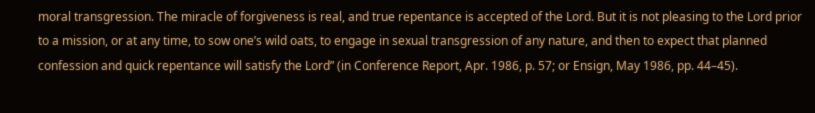moral transgression. The miracle of forgiveness is real, and true repentance is accepted of the Lord. But it is not pleasing to the Lord prior to a mission, or at any time, to sow one’s wild oats, to engage in sexual transgression of any nature, and then to expect that planned confession and quick repentance will satisfy the Lord” (in Conference Report, Apr. 1986, p. 57; or Ensign, May 1986, pp. 44–45).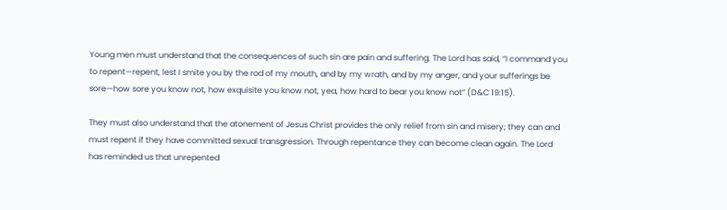Young men must understand that the consequences of such sin are pain and suffering. The Lord has said, “I command you to repent—repent, lest I smite you by the rod of my mouth, and by my wrath, and by my anger, and your sufferings be sore—how sore you know not, how exquisite you know not, yea, how hard to bear you know not” (D&C 19:15).

They must also understand that the atonement of Jesus Christ provides the only relief from sin and misery; they can and must repent if they have committed sexual transgression. Through repentance they can become clean again. The Lord has reminded us that unrepented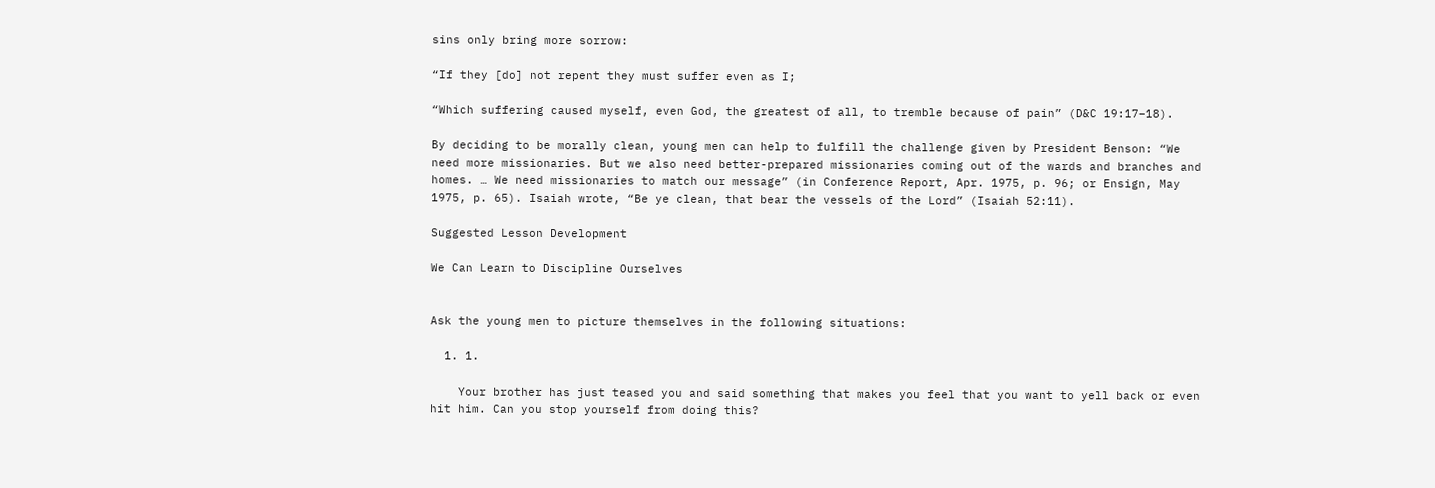sins only bring more sorrow:

“If they [do] not repent they must suffer even as I;

“Which suffering caused myself, even God, the greatest of all, to tremble because of pain” (D&C 19:17–18).

By deciding to be morally clean, young men can help to fulfill the challenge given by President Benson: “We need more missionaries. But we also need better-prepared missionaries coming out of the wards and branches and homes. … We need missionaries to match our message” (in Conference Report, Apr. 1975, p. 96; or Ensign, May 1975, p. 65). Isaiah wrote, “Be ye clean, that bear the vessels of the Lord” (Isaiah 52:11).

Suggested Lesson Development

We Can Learn to Discipline Ourselves


Ask the young men to picture themselves in the following situations:

  1. 1.

    Your brother has just teased you and said something that makes you feel that you want to yell back or even hit him. Can you stop yourself from doing this?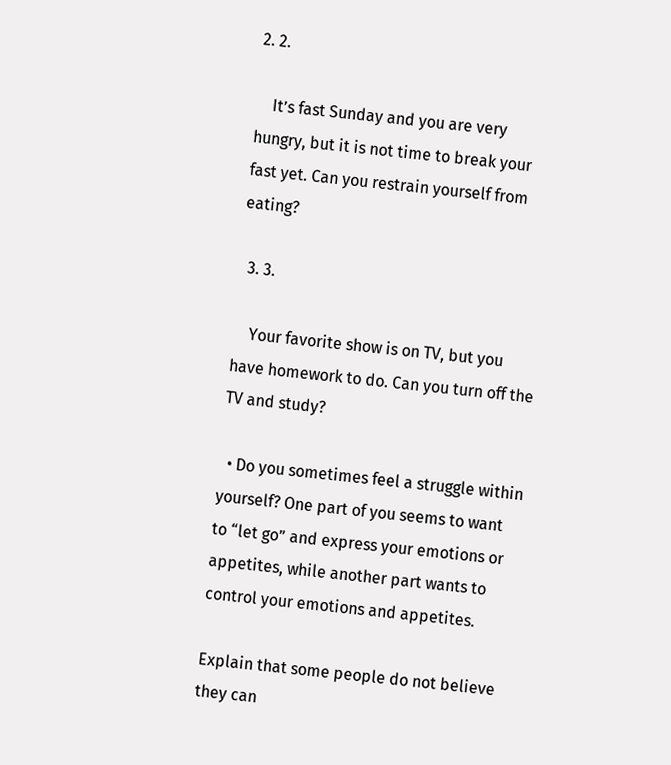2. 2.

    It’s fast Sunday and you are very hungry, but it is not time to break your fast yet. Can you restrain yourself from eating?

  3. 3.

    Your favorite show is on TV, but you have homework to do. Can you turn off the TV and study?

  • Do you sometimes feel a struggle within yourself? One part of you seems to want to “let go” and express your emotions or appetites, while another part wants to control your emotions and appetites.

Explain that some people do not believe they can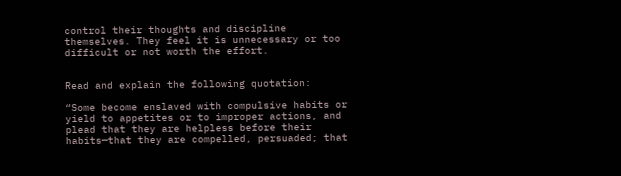control their thoughts and discipline themselves. They feel it is unnecessary or too difficult or not worth the effort.


Read and explain the following quotation:

“Some become enslaved with compulsive habits or yield to appetites or to improper actions, and plead that they are helpless before their habits—that they are compelled, persuaded; that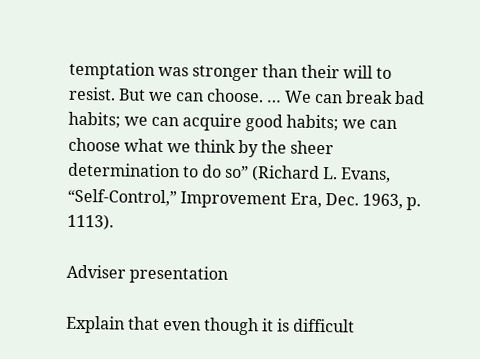temptation was stronger than their will to resist. But we can choose. … We can break bad habits; we can acquire good habits; we can choose what we think by the sheer determination to do so” (Richard L. Evans, “Self-Control,” Improvement Era, Dec. 1963, p. 1113).

Adviser presentation

Explain that even though it is difficult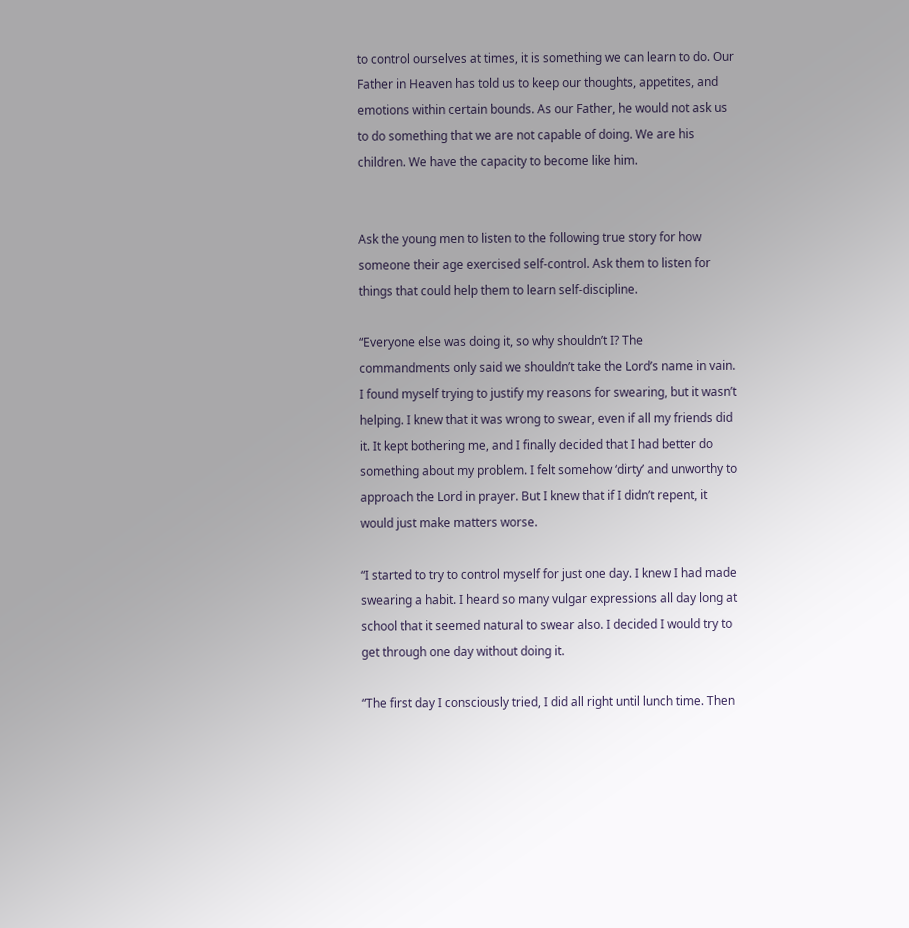to control ourselves at times, it is something we can learn to do. Our Father in Heaven has told us to keep our thoughts, appetites, and emotions within certain bounds. As our Father, he would not ask us to do something that we are not capable of doing. We are his children. We have the capacity to become like him.


Ask the young men to listen to the following true story for how someone their age exercised self-control. Ask them to listen for things that could help them to learn self-discipline.

“Everyone else was doing it, so why shouldn’t I? The commandments only said we shouldn’t take the Lord’s name in vain. I found myself trying to justify my reasons for swearing, but it wasn’t helping. I knew that it was wrong to swear, even if all my friends did it. It kept bothering me, and I finally decided that I had better do something about my problem. I felt somehow ‘dirty’ and unworthy to approach the Lord in prayer. But I knew that if I didn’t repent, it would just make matters worse.

“I started to try to control myself for just one day. I knew I had made swearing a habit. I heard so many vulgar expressions all day long at school that it seemed natural to swear also. I decided I would try to get through one day without doing it.

“The first day I consciously tried, I did all right until lunch time. Then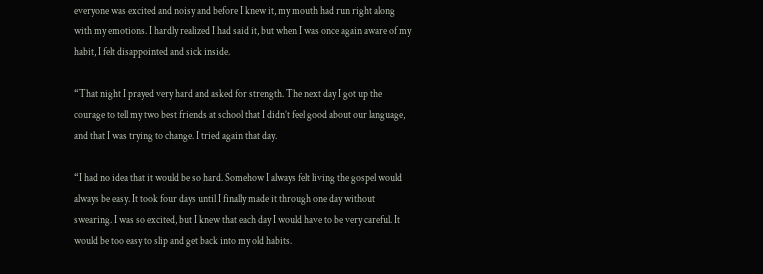everyone was excited and noisy and before I knew it, my mouth had run right along with my emotions. I hardly realized I had said it, but when I was once again aware of my habit, I felt disappointed and sick inside.

“That night I prayed very hard and asked for strength. The next day I got up the courage to tell my two best friends at school that I didn’t feel good about our language, and that I was trying to change. I tried again that day.

“I had no idea that it would be so hard. Somehow I always felt living the gospel would always be easy. It took four days until I finally made it through one day without swearing. I was so excited, but I knew that each day I would have to be very careful. It would be too easy to slip and get back into my old habits.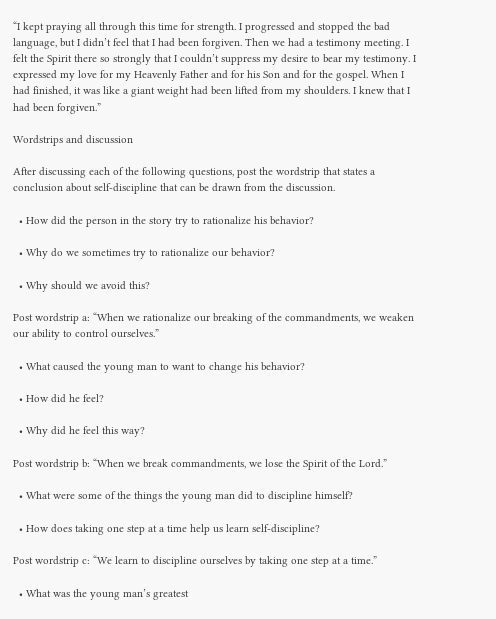“I kept praying all through this time for strength. I progressed and stopped the bad language, but I didn’t feel that I had been forgiven. Then we had a testimony meeting. I felt the Spirit there so strongly that I couldn’t suppress my desire to bear my testimony. I expressed my love for my Heavenly Father and for his Son and for the gospel. When I had finished, it was like a giant weight had been lifted from my shoulders. I knew that I had been forgiven.”

Wordstrips and discussion

After discussing each of the following questions, post the wordstrip that states a conclusion about self-discipline that can be drawn from the discussion.

  • How did the person in the story try to rationalize his behavior?

  • Why do we sometimes try to rationalize our behavior?

  • Why should we avoid this?

Post wordstrip a: “When we rationalize our breaking of the commandments, we weaken our ability to control ourselves.”

  • What caused the young man to want to change his behavior?

  • How did he feel?

  • Why did he feel this way?

Post wordstrip b: “When we break commandments, we lose the Spirit of the Lord.”

  • What were some of the things the young man did to discipline himself?

  • How does taking one step at a time help us learn self-discipline?

Post wordstrip c: “We learn to discipline ourselves by taking one step at a time.”

  • What was the young man’s greatest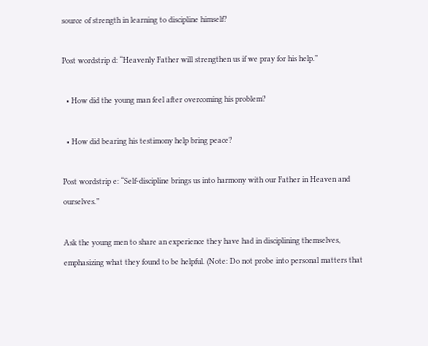source of strength in learning to discipline himself?

Post wordstrip d: “Heavenly Father will strengthen us if we pray for his help.”

  • How did the young man feel after overcoming his problem?

  • How did bearing his testimony help bring peace?

Post wordstrip e: “Self-discipline brings us into harmony with our Father in Heaven and ourselves.”

Ask the young men to share an experience they have had in disciplining themselves, emphasizing what they found to be helpful. (Note: Do not probe into personal matters that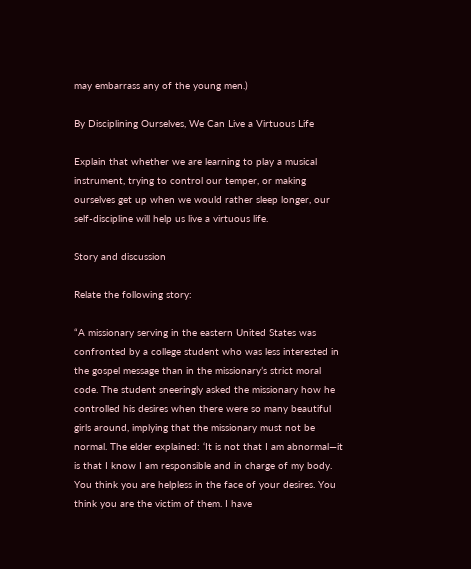may embarrass any of the young men.)

By Disciplining Ourselves, We Can Live a Virtuous Life

Explain that whether we are learning to play a musical instrument, trying to control our temper, or making ourselves get up when we would rather sleep longer, our self-discipline will help us live a virtuous life.

Story and discussion

Relate the following story:

“A missionary serving in the eastern United States was confronted by a college student who was less interested in the gospel message than in the missionary’s strict moral code. The student sneeringly asked the missionary how he controlled his desires when there were so many beautiful girls around, implying that the missionary must not be normal. The elder explained: ‘It is not that I am abnormal—it is that I know I am responsible and in charge of my body. You think you are helpless in the face of your desires. You think you are the victim of them. I have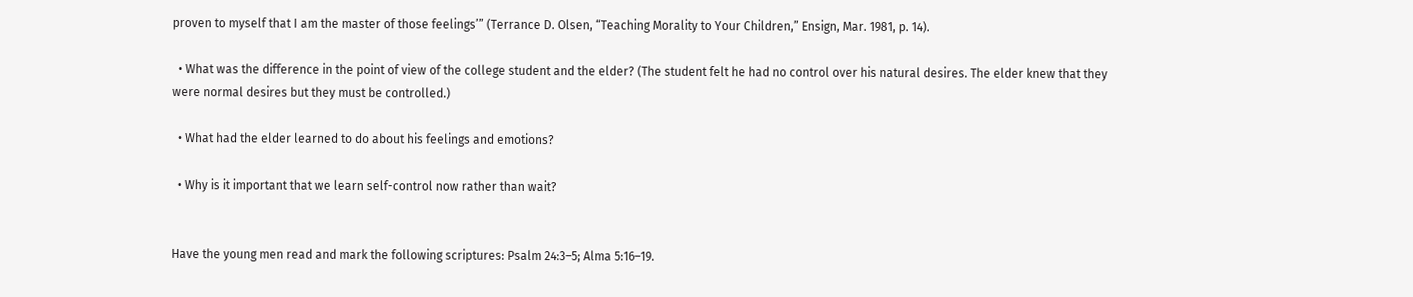proven to myself that I am the master of those feelings’” (Terrance D. Olsen, “Teaching Morality to Your Children,” Ensign, Mar. 1981, p. 14).

  • What was the difference in the point of view of the college student and the elder? (The student felt he had no control over his natural desires. The elder knew that they were normal desires but they must be controlled.)

  • What had the elder learned to do about his feelings and emotions?

  • Why is it important that we learn self-control now rather than wait?


Have the young men read and mark the following scriptures: Psalm 24:3–5; Alma 5:16–19.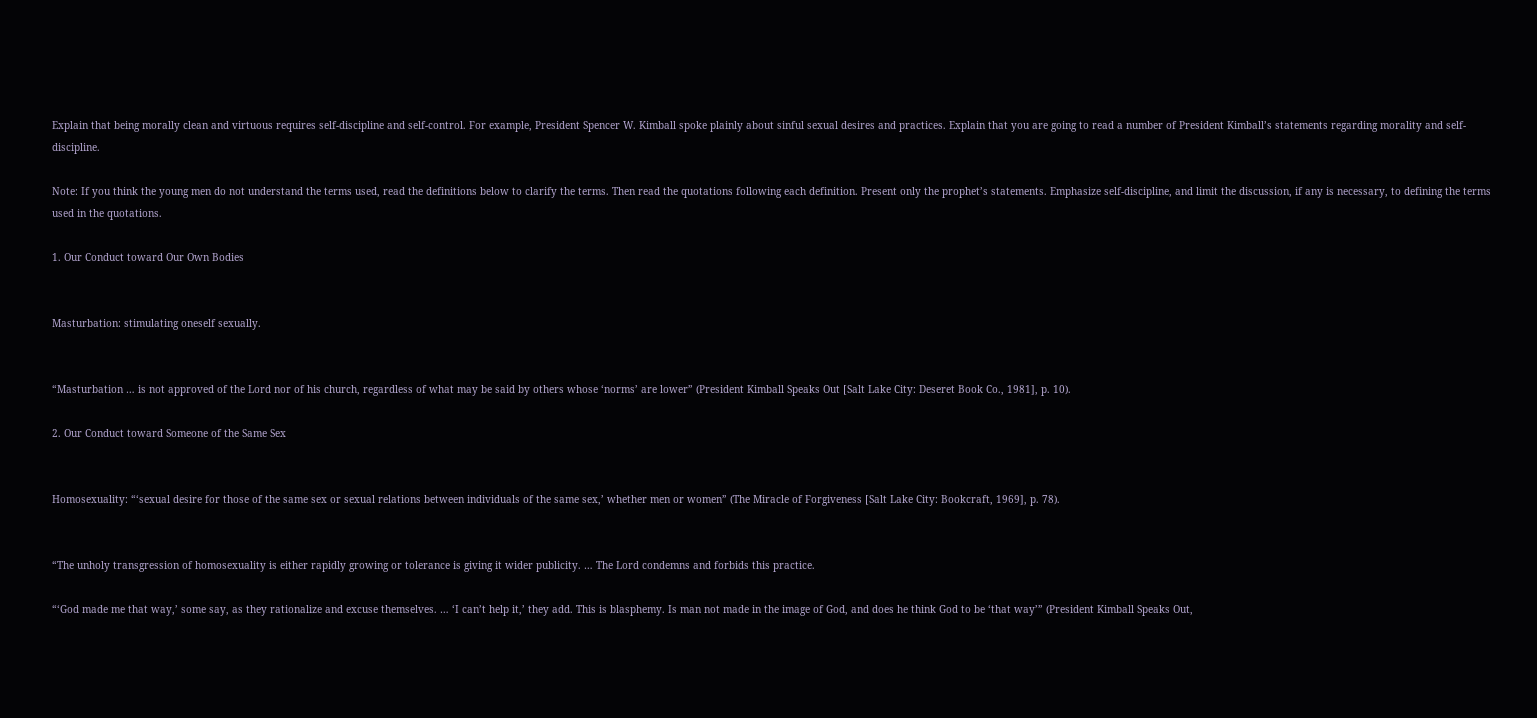Explain that being morally clean and virtuous requires self-discipline and self-control. For example, President Spencer W. Kimball spoke plainly about sinful sexual desires and practices. Explain that you are going to read a number of President Kimball’s statements regarding morality and self-discipline.

Note: If you think the young men do not understand the terms used, read the definitions below to clarify the terms. Then read the quotations following each definition. Present only the prophet’s statements. Emphasize self-discipline, and limit the discussion, if any is necessary, to defining the terms used in the quotations.

1. Our Conduct toward Our Own Bodies


Masturbation: stimulating oneself sexually.


“Masturbation … is not approved of the Lord nor of his church, regardless of what may be said by others whose ‘norms’ are lower” (President Kimball Speaks Out [Salt Lake City: Deseret Book Co., 1981], p. 10).

2. Our Conduct toward Someone of the Same Sex


Homosexuality: “‘sexual desire for those of the same sex or sexual relations between individuals of the same sex,’ whether men or women” (The Miracle of Forgiveness [Salt Lake City: Bookcraft, 1969], p. 78).


“The unholy transgression of homosexuality is either rapidly growing or tolerance is giving it wider publicity. … The Lord condemns and forbids this practice.

“‘God made me that way,’ some say, as they rationalize and excuse themselves. … ‘I can’t help it,’ they add. This is blasphemy. Is man not made in the image of God, and does he think God to be ‘that way’” (President Kimball Speaks Out,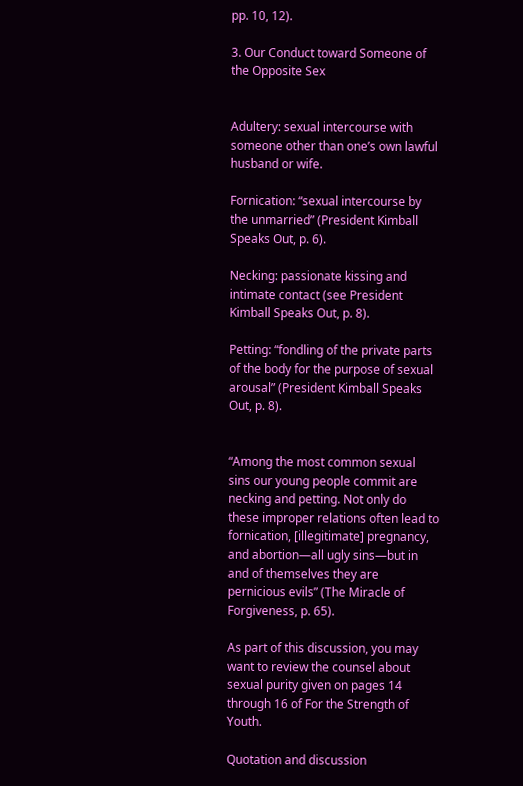pp. 10, 12).

3. Our Conduct toward Someone of the Opposite Sex


Adultery: sexual intercourse with someone other than one’s own lawful husband or wife.

Fornication: “sexual intercourse by the unmarried” (President Kimball Speaks Out, p. 6).

Necking: passionate kissing and intimate contact (see President Kimball Speaks Out, p. 8).

Petting: “fondling of the private parts of the body for the purpose of sexual arousal” (President Kimball Speaks Out, p. 8).


“Among the most common sexual sins our young people commit are necking and petting. Not only do these improper relations often lead to fornication, [illegitimate] pregnancy, and abortion—all ugly sins—but in and of themselves they are pernicious evils” (The Miracle of Forgiveness, p. 65).

As part of this discussion, you may want to review the counsel about sexual purity given on pages 14 through 16 of For the Strength of Youth.

Quotation and discussion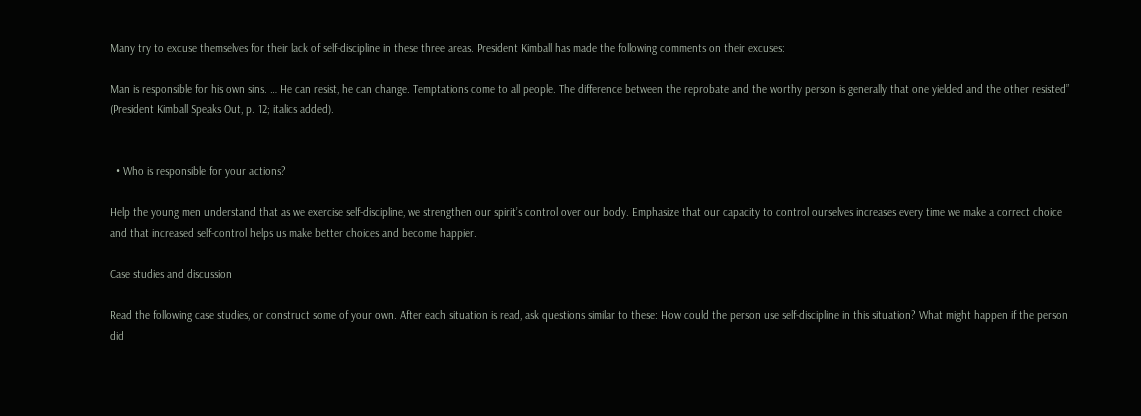Many try to excuse themselves for their lack of self-discipline in these three areas. President Kimball has made the following comments on their excuses:

Man is responsible for his own sins. … He can resist, he can change. Temptations come to all people. The difference between the reprobate and the worthy person is generally that one yielded and the other resisted” (President Kimball Speaks Out, p. 12; italics added).


  • Who is responsible for your actions?

Help the young men understand that as we exercise self-discipline, we strengthen our spirit’s control over our body. Emphasize that our capacity to control ourselves increases every time we make a correct choice and that increased self-control helps us make better choices and become happier.

Case studies and discussion

Read the following case studies, or construct some of your own. After each situation is read, ask questions similar to these: How could the person use self-discipline in this situation? What might happen if the person did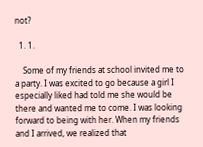not?

  1. 1.

    Some of my friends at school invited me to a party. I was excited to go because a girl I especially liked had told me she would be there and wanted me to come. I was looking forward to being with her. When my friends and I arrived, we realized that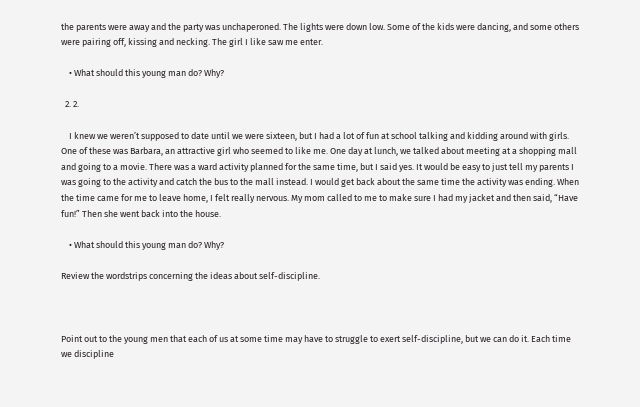the parents were away and the party was unchaperoned. The lights were down low. Some of the kids were dancing, and some others were pairing off, kissing and necking. The girl I like saw me enter.

    • What should this young man do? Why?

  2. 2.

    I knew we weren’t supposed to date until we were sixteen, but I had a lot of fun at school talking and kidding around with girls. One of these was Barbara, an attractive girl who seemed to like me. One day at lunch, we talked about meeting at a shopping mall and going to a movie. There was a ward activity planned for the same time, but I said yes. It would be easy to just tell my parents I was going to the activity and catch the bus to the mall instead. I would get back about the same time the activity was ending. When the time came for me to leave home, I felt really nervous. My mom called to me to make sure I had my jacket and then said, “Have fun!” Then she went back into the house.

    • What should this young man do? Why?

Review the wordstrips concerning the ideas about self-discipline.



Point out to the young men that each of us at some time may have to struggle to exert self-discipline, but we can do it. Each time we discipline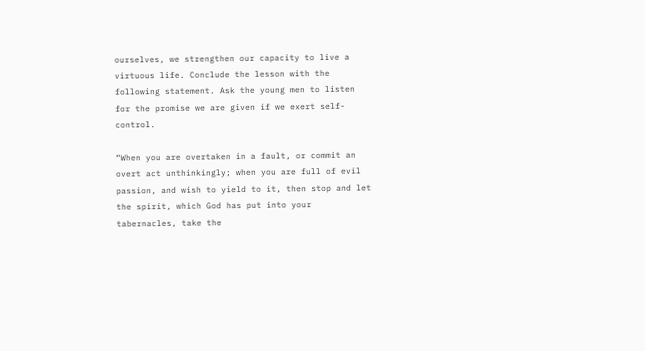ourselves, we strengthen our capacity to live a virtuous life. Conclude the lesson with the following statement. Ask the young men to listen for the promise we are given if we exert self-control.

“When you are overtaken in a fault, or commit an overt act unthinkingly; when you are full of evil passion, and wish to yield to it, then stop and let the spirit, which God has put into your tabernacles, take the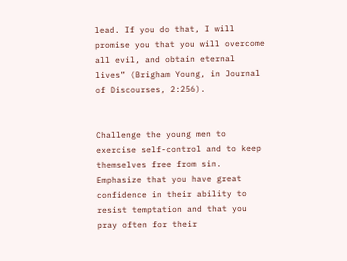lead. If you do that, I will promise you that you will overcome all evil, and obtain eternal lives” (Brigham Young, in Journal of Discourses, 2:256).


Challenge the young men to exercise self-control and to keep themselves free from sin. Emphasize that you have great confidence in their ability to resist temptation and that you pray often for their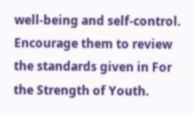well-being and self-control. Encourage them to review the standards given in For the Strength of Youth.